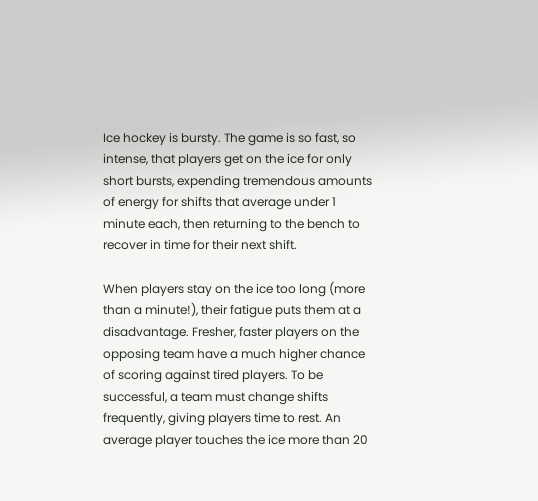Ice hockey is bursty. The game is so fast, so intense, that players get on the ice for only short bursts, expending tremendous amounts of energy for shifts that average under 1 minute each, then returning to the bench to recover in time for their next shift.

When players stay on the ice too long (more than a minute!), their fatigue puts them at a disadvantage. Fresher, faster players on the opposing team have a much higher chance of scoring against tired players. To be successful, a team must change shifts frequently, giving players time to rest. An average player touches the ice more than 20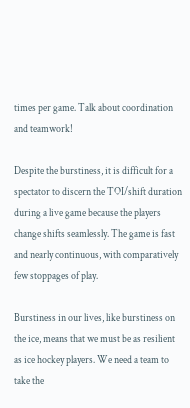times per game. Talk about coordination and teamwork!

Despite the burstiness, it is difficult for a spectator to discern the TOI/shift duration during a live game because the players change shifts seamlessly. The game is fast and nearly continuous, with comparatively few stoppages of play.

Burstiness in our lives, like burstiness on the ice, means that we must be as resilient as ice hockey players. We need a team to take the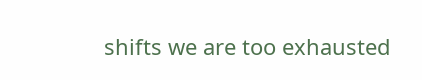shifts we are too exhausted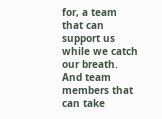for, a team that can support us while we catch our breath. And team members that can take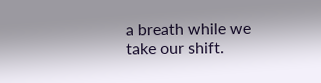a breath while we take our shift.